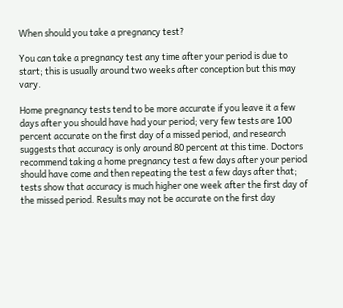When should you take a pregnancy test?

You can take a pregnancy test any time after your period is due to start; this is usually around two weeks after conception but this may vary.

Home pregnancy tests tend to be more accurate if you leave it a few days after you should have had your period; very few tests are 100 percent accurate on the first day of a missed period, and research suggests that accuracy is only around 80 percent at this time. Doctors recommend taking a home pregnancy test a few days after your period should have come and then repeating the test a few days after that; tests show that accuracy is much higher one week after the first day of the missed period. Results may not be accurate on the first day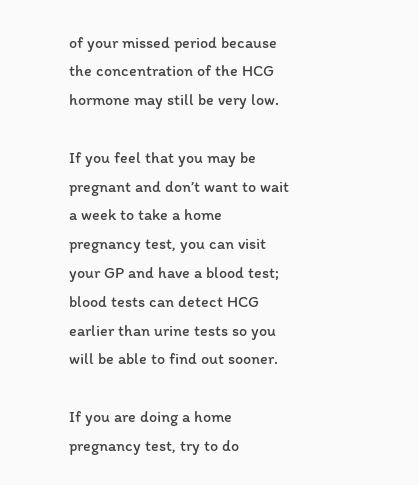of your missed period because the concentration of the HCG hormone may still be very low.

If you feel that you may be pregnant and don’t want to wait a week to take a home pregnancy test, you can visit your GP and have a blood test; blood tests can detect HCG earlier than urine tests so you will be able to find out sooner.

If you are doing a home pregnancy test, try to do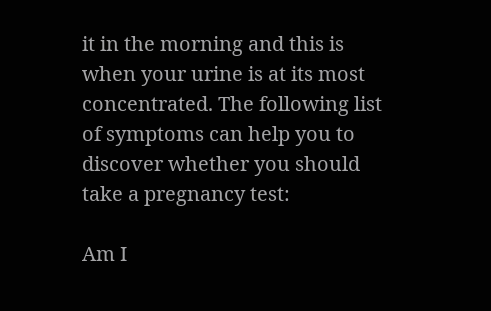it in the morning and this is when your urine is at its most concentrated. The following list of symptoms can help you to discover whether you should take a pregnancy test:

Am I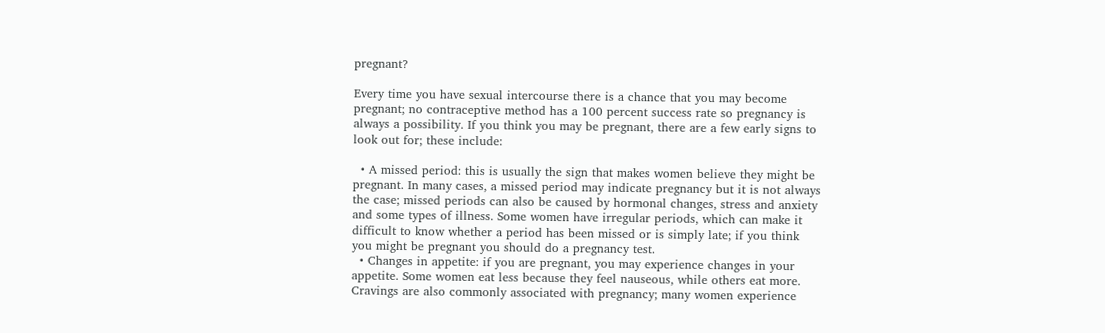pregnant?

Every time you have sexual intercourse there is a chance that you may become pregnant; no contraceptive method has a 100 percent success rate so pregnancy is always a possibility. If you think you may be pregnant, there are a few early signs to look out for; these include:

  • A missed period: this is usually the sign that makes women believe they might be pregnant. In many cases, a missed period may indicate pregnancy but it is not always the case; missed periods can also be caused by hormonal changes, stress and anxiety and some types of illness. Some women have irregular periods, which can make it difficult to know whether a period has been missed or is simply late; if you think you might be pregnant you should do a pregnancy test.
  • Changes in appetite: if you are pregnant, you may experience changes in your appetite. Some women eat less because they feel nauseous, while others eat more. Cravings are also commonly associated with pregnancy; many women experience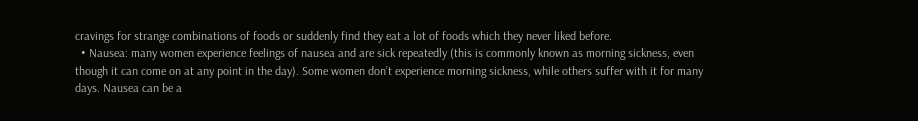cravings for strange combinations of foods or suddenly find they eat a lot of foods which they never liked before.
  • Nausea: many women experience feelings of nausea and are sick repeatedly (this is commonly known as morning sickness, even though it can come on at any point in the day). Some women don’t experience morning sickness, while others suffer with it for many days. Nausea can be a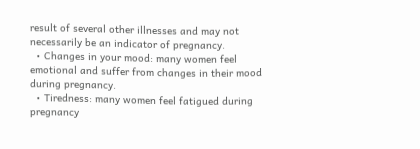result of several other illnesses and may not necessarily be an indicator of pregnancy.
  • Changes in your mood: many women feel emotional and suffer from changes in their mood during pregnancy.
  • Tiredness: many women feel fatigued during pregnancy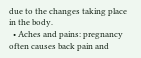due to the changes taking place in the body.
  • Aches and pains: pregnancy often causes back pain and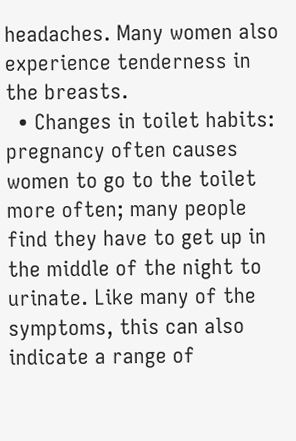headaches. Many women also experience tenderness in the breasts.
  • Changes in toilet habits: pregnancy often causes women to go to the toilet more often; many people find they have to get up in the middle of the night to urinate. Like many of the symptoms, this can also indicate a range of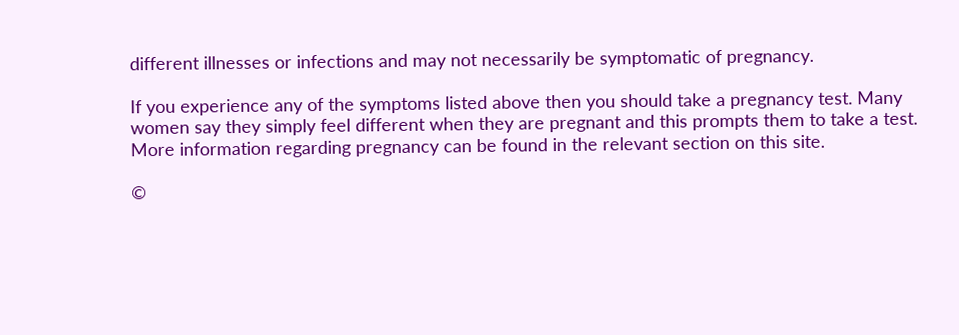different illnesses or infections and may not necessarily be symptomatic of pregnancy.

If you experience any of the symptoms listed above then you should take a pregnancy test. Many women say they simply feel different when they are pregnant and this prompts them to take a test. More information regarding pregnancy can be found in the relevant section on this site.

©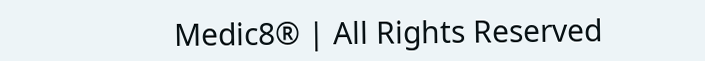Medic8® | All Rights Reserved